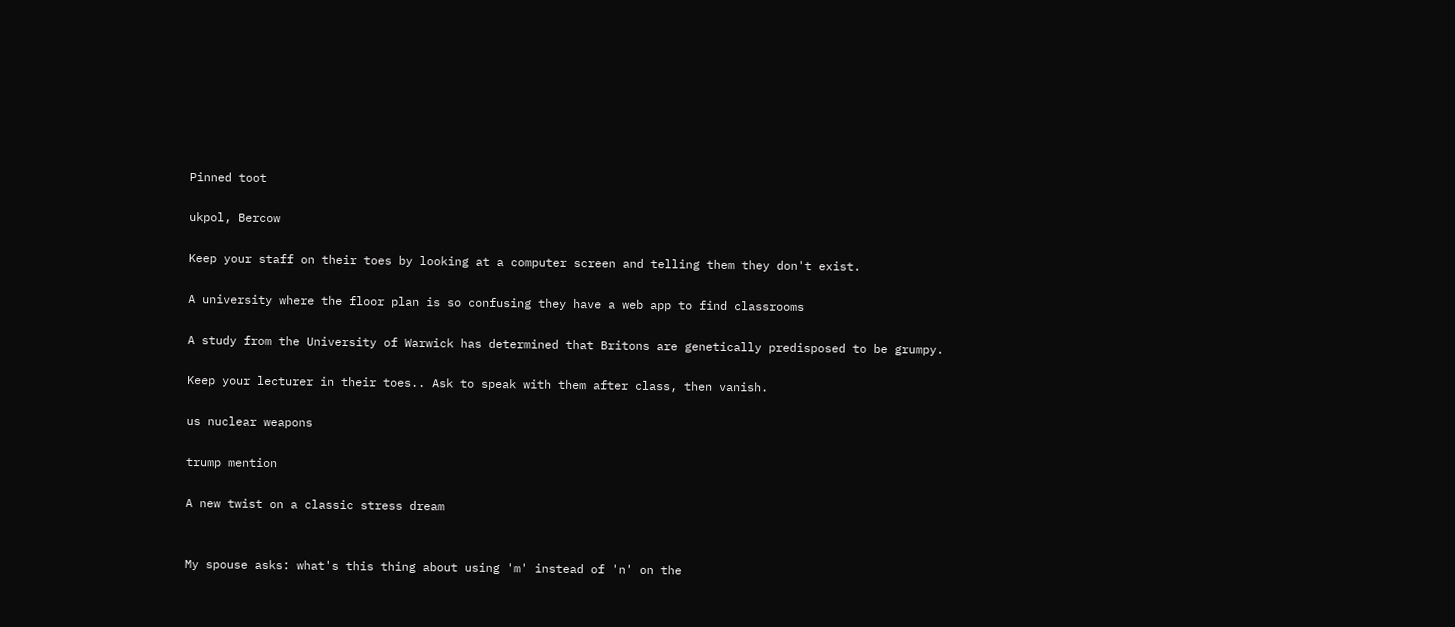Pinned toot

ukpol, Bercow

Keep your staff on their toes by looking at a computer screen and telling them they don't exist.

A university where the floor plan is so confusing they have a web app to find classrooms

A study from the University of Warwick has determined that Britons are genetically predisposed to be grumpy.

Keep your lecturer in their toes.. Ask to speak with them after class, then vanish.

us nuclear weapons

trump mention

A new twist on a classic stress dream


My spouse asks: what's this thing about using 'm' instead of 'n' on the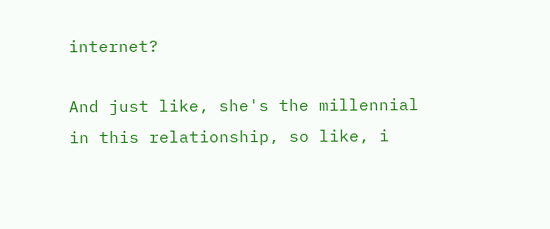internet?

And just like, she's the millennial in this relationship, so like, i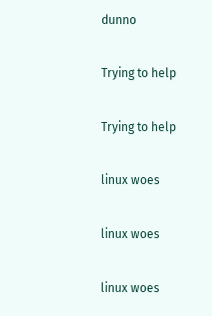dunno

Trying to help

Trying to help

linux woes

linux woes

linux woes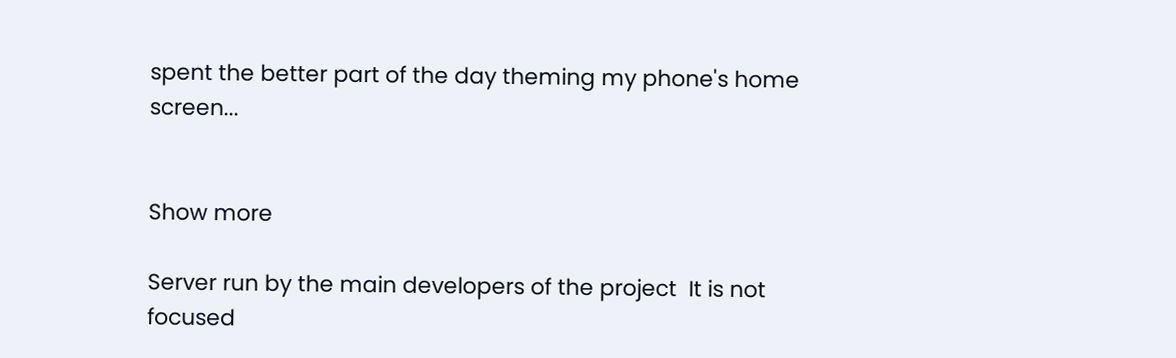spent the better part of the day theming my phone's home screen...


Show more

Server run by the main developers of the project  It is not focused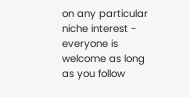on any particular niche interest - everyone is welcome as long as you follow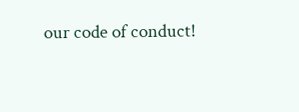our code of conduct!